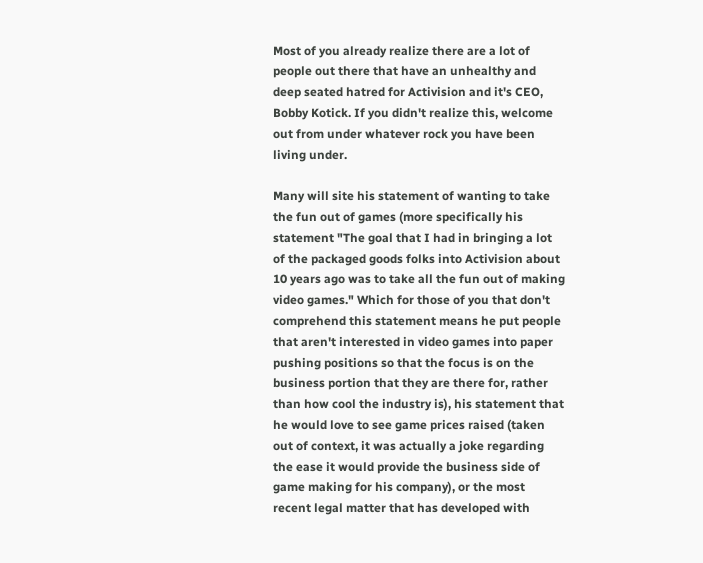Most of you already realize there are a lot of people out there that have an unhealthy and deep seated hatred for Activision and it's CEO, Bobby Kotick. If you didn't realize this, welcome out from under whatever rock you have been living under.

Many will site his statement of wanting to take the fun out of games (more specifically his statement "The goal that I had in bringing a lot of the packaged goods folks into Activision about 10 years ago was to take all the fun out of making video games." Which for those of you that don't comprehend this statement means he put people that aren't interested in video games into paper pushing positions so that the focus is on the business portion that they are there for, rather than how cool the industry is), his statement that he would love to see game prices raised (taken out of context, it was actually a joke regarding the ease it would provide the business side of game making for his company), or the most recent legal matter that has developed with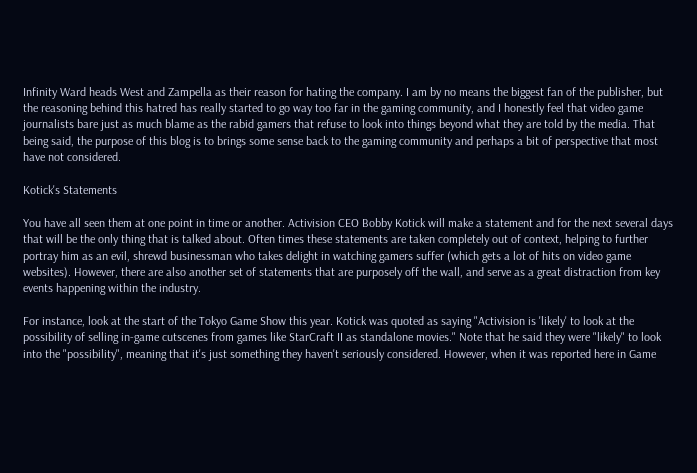Infinity Ward heads West and Zampella as their reason for hating the company. I am by no means the biggest fan of the publisher, but the reasoning behind this hatred has really started to go way too far in the gaming community, and I honestly feel that video game journalists bare just as much blame as the rabid gamers that refuse to look into things beyond what they are told by the media. That being said, the purpose of this blog is to brings some sense back to the gaming community and perhaps a bit of perspective that most have not considered.

Kotick's Statements

You have all seen them at one point in time or another. Activision CEO Bobby Kotick will make a statement and for the next several days that will be the only thing that is talked about. Often times these statements are taken completely out of context, helping to further portray him as an evil, shrewd businessman who takes delight in watching gamers suffer (which gets a lot of hits on video game websites). However, there are also another set of statements that are purposely off the wall, and serve as a great distraction from key events happening within the industry.

For instance, look at the start of the Tokyo Game Show this year. Kotick was quoted as saying "Activision is 'likely' to look at the possibility of selling in-game cutscenes from games like StarCraft II as standalone movies." Note that he said they were "likely" to look into the "possibility", meaning that it's just something they haven't seriously considered. However, when it was reported here in Game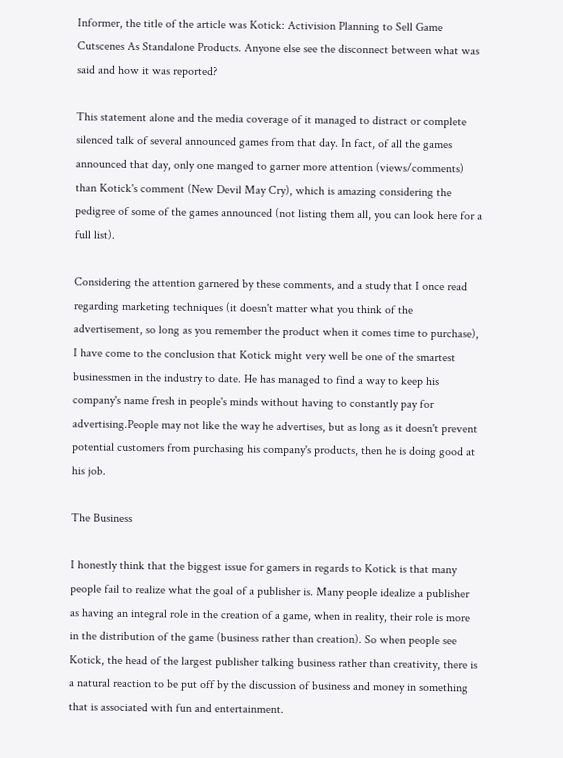Informer, the title of the article was Kotick: Activision Planning to Sell Game Cutscenes As Standalone Products. Anyone else see the disconnect between what was said and how it was reported?

This statement alone and the media coverage of it managed to distract or complete silenced talk of several announced games from that day. In fact, of all the games announced that day, only one manged to garner more attention (views/comments) than Kotick's comment (New Devil May Cry), which is amazing considering the pedigree of some of the games announced (not listing them all, you can look here for a full list).

Considering the attention garnered by these comments, and a study that I once read regarding marketing techniques (it doesn't matter what you think of the advertisement, so long as you remember the product when it comes time to purchase), I have come to the conclusion that Kotick might very well be one of the smartest businessmen in the industry to date. He has managed to find a way to keep his company's name fresh in people's minds without having to constantly pay for advertising.People may not like the way he advertises, but as long as it doesn't prevent potential customers from purchasing his company's products, then he is doing good at his job.

The Business

I honestly think that the biggest issue for gamers in regards to Kotick is that many people fail to realize what the goal of a publisher is. Many people idealize a publisher as having an integral role in the creation of a game, when in reality, their role is more in the distribution of the game (business rather than creation). So when people see Kotick, the head of the largest publisher talking business rather than creativity, there is a natural reaction to be put off by the discussion of business and money in something that is associated with fun and entertainment.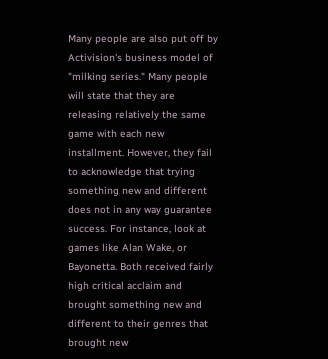Many people are also put off by Activision's business model of "milking series." Many people will state that they are releasing relatively the same game with each new installment. However, they fail to acknowledge that trying something new and different does not in any way guarantee success. For instance, look at games like Alan Wake, or Bayonetta. Both received fairly high critical acclaim and brought something new and different to their genres that brought new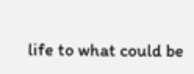life to what could be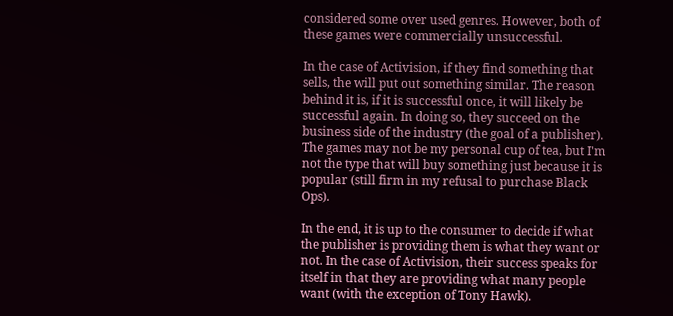considered some over used genres. However, both of these games were commercially unsuccessful.

In the case of Activision, if they find something that sells, the will put out something similar. The reason behind it is, if it is successful once, it will likely be successful again. In doing so, they succeed on the business side of the industry (the goal of a publisher). The games may not be my personal cup of tea, but I'm not the type that will buy something just because it is popular (still firm in my refusal to purchase Black Ops).

In the end, it is up to the consumer to decide if what the publisher is providing them is what they want or not. In the case of Activision, their success speaks for itself in that they are providing what many people want (with the exception of Tony Hawk).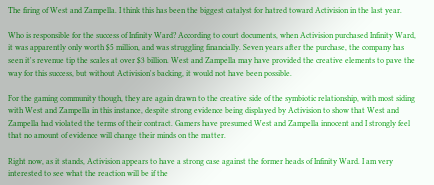The firing of West and Zampella. I think this has been the biggest catalyst for hatred toward Activision in the last year.

Who is responsible for the success of Infinity Ward? According to court documents, when Activision purchased Infinity Ward, it was apparently only worth $5 million, and was struggling financially. Seven years after the purchase, the company has seen it's revenue tip the scales at over $3 billion. West and Zampella may have provided the creative elements to pave the way for this success, but without Activision's backing, it would not have been possible.

For the gaming community though, they are again drawn to the creative side of the symbiotic relationship, with most siding with West and Zampella in this instance, despite strong evidence being displayed by Activision to show that West and Zampella had violated the terms of their contract. Gamers have presumed West and Zampella innocent and I strongly feel that no amount of evidence will change their minds on the matter.

Right now, as it stands, Activision appears to have a strong case against the former heads of Infinity Ward. I am very interested to see what the reaction will be if the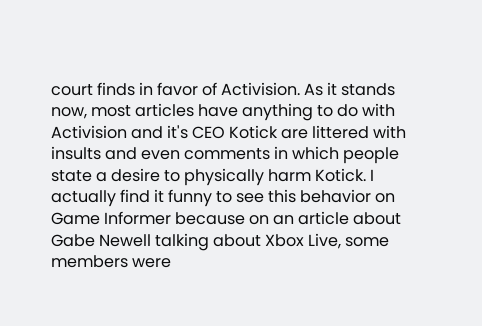court finds in favor of Activision. As it stands now, most articles have anything to do with Activision and it's CEO Kotick are littered with insults and even comments in which people state a desire to physically harm Kotick. I actually find it funny to see this behavior on Game Informer because on an article about Gabe Newell talking about Xbox Live, some members were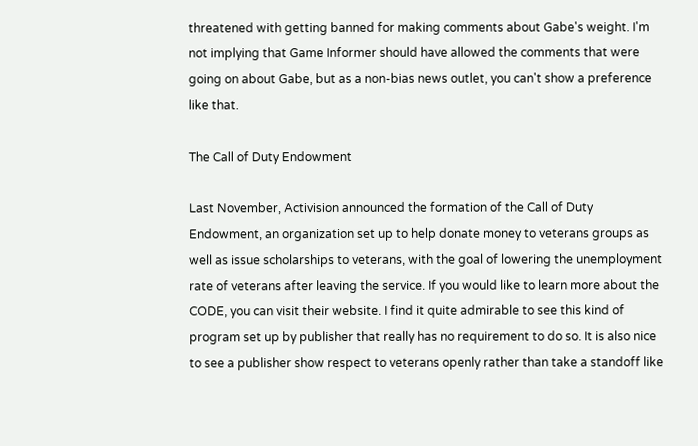threatened with getting banned for making comments about Gabe's weight. I'm not implying that Game Informer should have allowed the comments that were going on about Gabe, but as a non-bias news outlet, you can't show a preference like that.

The Call of Duty Endowment

Last November, Activision announced the formation of the Call of Duty Endowment, an organization set up to help donate money to veterans groups as well as issue scholarships to veterans, with the goal of lowering the unemployment rate of veterans after leaving the service. If you would like to learn more about the CODE, you can visit their website. I find it quite admirable to see this kind of program set up by publisher that really has no requirement to do so. It is also nice to see a publisher show respect to veterans openly rather than take a standoff like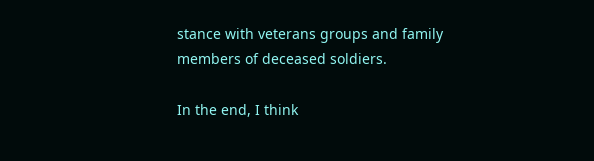stance with veterans groups and family members of deceased soldiers.

In the end, I think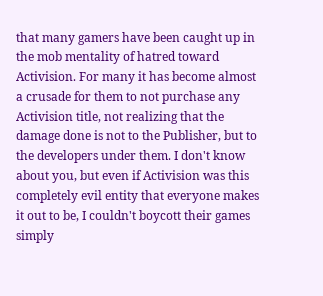that many gamers have been caught up in the mob mentality of hatred toward Activision. For many it has become almost a crusade for them to not purchase any Activision title, not realizing that the damage done is not to the Publisher, but to the developers under them. I don't know about you, but even if Activision was this completely evil entity that everyone makes it out to be, I couldn't boycott their games simply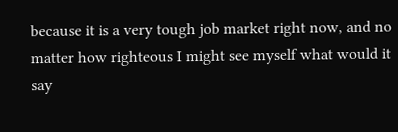because it is a very tough job market right now, and no matter how righteous I might see myself what would it say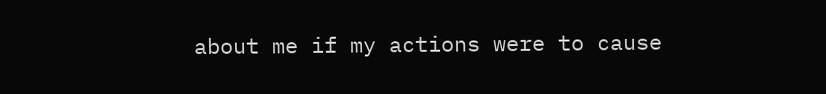about me if my actions were to cause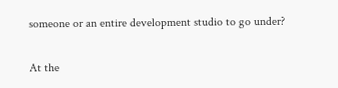someone or an entire development studio to go under?

At the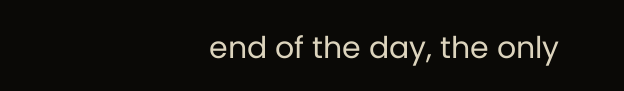end of the day, the only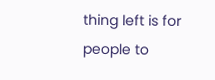thing left is for people to